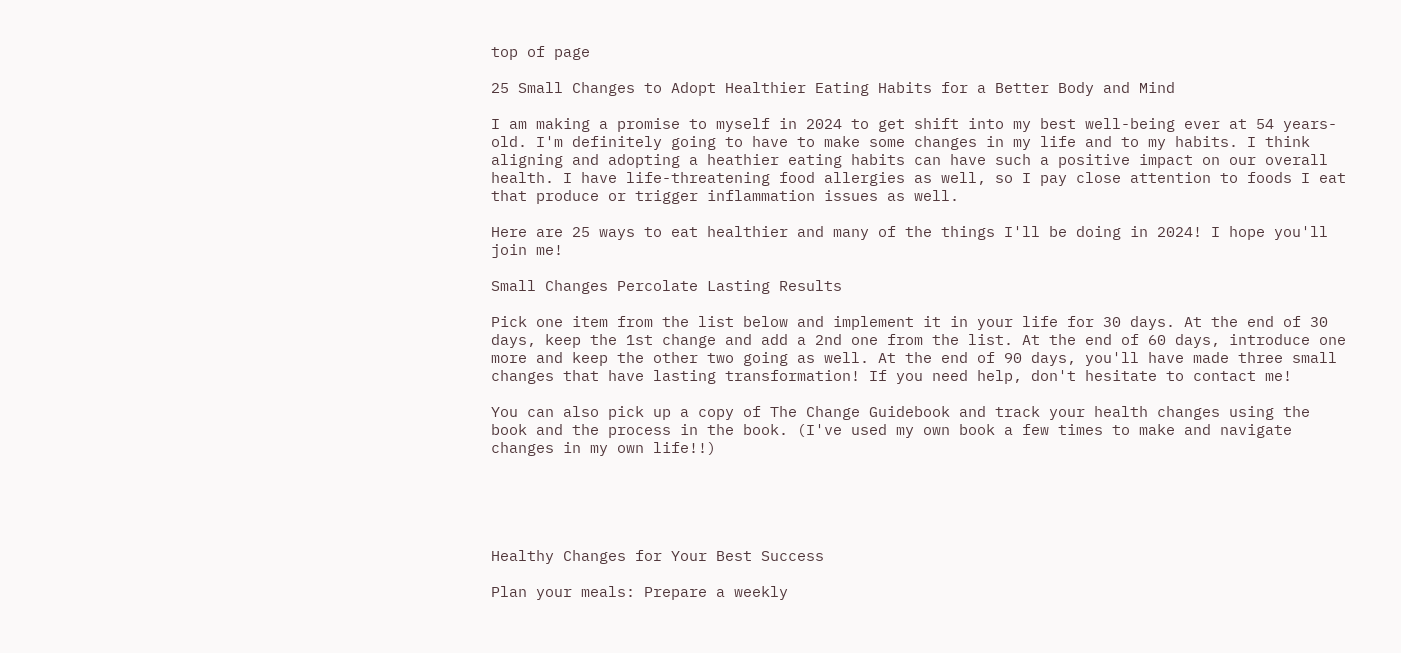top of page

25 Small Changes to Adopt Healthier Eating Habits for a Better Body and Mind

I am making a promise to myself in 2024 to get shift into my best well-being ever at 54 years-old. I'm definitely going to have to make some changes in my life and to my habits. I think aligning and adopting a heathier eating habits can have such a positive impact on our overall health. I have life-threatening food allergies as well, so I pay close attention to foods I eat that produce or trigger inflammation issues as well.

Here are 25 ways to eat healthier and many of the things I'll be doing in 2024! I hope you'll join me!

Small Changes Percolate Lasting Results

Pick one item from the list below and implement it in your life for 30 days. At the end of 30 days, keep the 1st change and add a 2nd one from the list. At the end of 60 days, introduce one more and keep the other two going as well. At the end of 90 days, you'll have made three small changes that have lasting transformation! If you need help, don't hesitate to contact me!

You can also pick up a copy of The Change Guidebook and track your health changes using the book and the process in the book. (I've used my own book a few times to make and navigate changes in my own life!!)





Healthy Changes for Your Best Success

Plan your meals: Prepare a weekly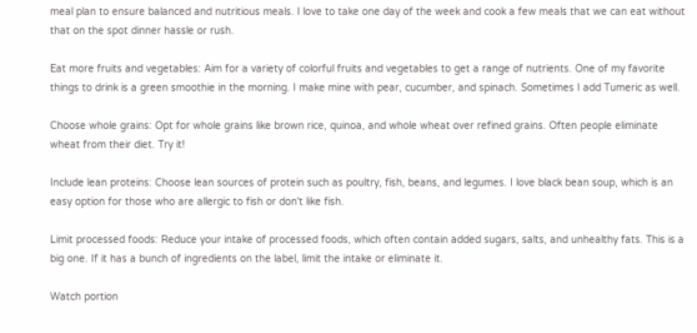meal plan to ensure balanced and nutritious meals. I love to take one day of the week and cook a few meals that we can eat without that on the spot dinner hassle or rush.

Eat more fruits and vegetables: Aim for a variety of colorful fruits and vegetables to get a range of nutrients. One of my favorite things to drink is a green smoothie in the morning. I make mine with pear, cucumber, and spinach. Sometimes I add Tumeric as well.

Choose whole grains: Opt for whole grains like brown rice, quinoa, and whole wheat over refined grains. Often people eliminate wheat from their diet. Try it!

Include lean proteins: Choose lean sources of protein such as poultry, fish, beans, and legumes. I love black bean soup, which is an easy option for those who are allergic to fish or don't like fish.

Limit processed foods: Reduce your intake of processed foods, which often contain added sugars, salts, and unhealthy fats. This is a big one. If it has a bunch of ingredients on the label, limit the intake or eliminate it.

Watch portion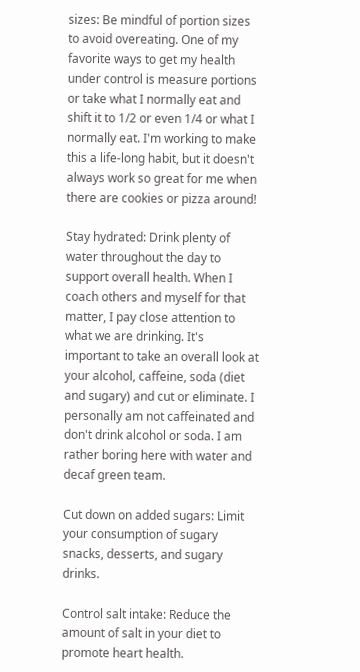sizes: Be mindful of portion sizes to avoid overeating. One of my favorite ways to get my health under control is measure portions or take what I normally eat and shift it to 1/2 or even 1/4 or what I normally eat. I'm working to make this a life-long habit, but it doesn't always work so great for me when there are cookies or pizza around!

Stay hydrated: Drink plenty of water throughout the day to support overall health. When I coach others and myself for that matter, I pay close attention to what we are drinking. It's important to take an overall look at your alcohol, caffeine, soda (diet and sugary) and cut or eliminate. I personally am not caffeinated and don't drink alcohol or soda. I am rather boring here with water and decaf green team.

Cut down on added sugars: Limit your consumption of sugary snacks, desserts, and sugary drinks.

Control salt intake: Reduce the amount of salt in your diet to promote heart health.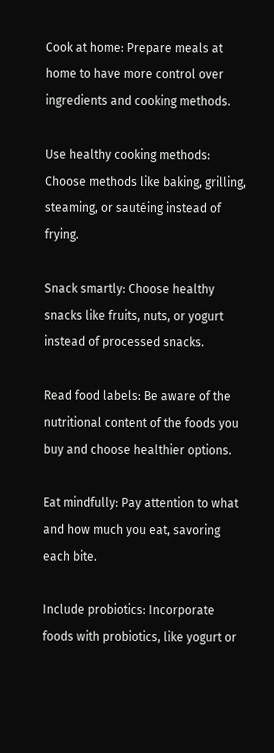Cook at home: Prepare meals at home to have more control over ingredients and cooking methods.

Use healthy cooking methods: Choose methods like baking, grilling, steaming, or sautéing instead of frying.

Snack smartly: Choose healthy snacks like fruits, nuts, or yogurt instead of processed snacks.

Read food labels: Be aware of the nutritional content of the foods you buy and choose healthier options.

Eat mindfully: Pay attention to what and how much you eat, savoring each bite.

Include probiotics: Incorporate foods with probiotics, like yogurt or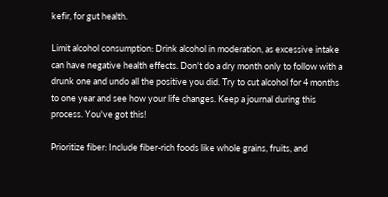kefir, for gut health.

Limit alcohol consumption: Drink alcohol in moderation, as excessive intake can have negative health effects. Don't do a dry month only to follow with a drunk one and undo all the positive you did. Try to cut alcohol for 4 months to one year and see how your life changes. Keep a journal during this process. You've got this!

Prioritize fiber: Include fiber-rich foods like whole grains, fruits, and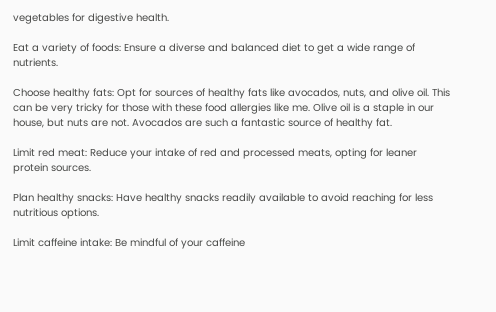vegetables for digestive health.

Eat a variety of foods: Ensure a diverse and balanced diet to get a wide range of nutrients.

Choose healthy fats: Opt for sources of healthy fats like avocados, nuts, and olive oil. This can be very tricky for those with these food allergies like me. Olive oil is a staple in our house, but nuts are not. Avocados are such a fantastic source of healthy fat.

Limit red meat: Reduce your intake of red and processed meats, opting for leaner protein sources.

Plan healthy snacks: Have healthy snacks readily available to avoid reaching for less nutritious options.

Limit caffeine intake: Be mindful of your caffeine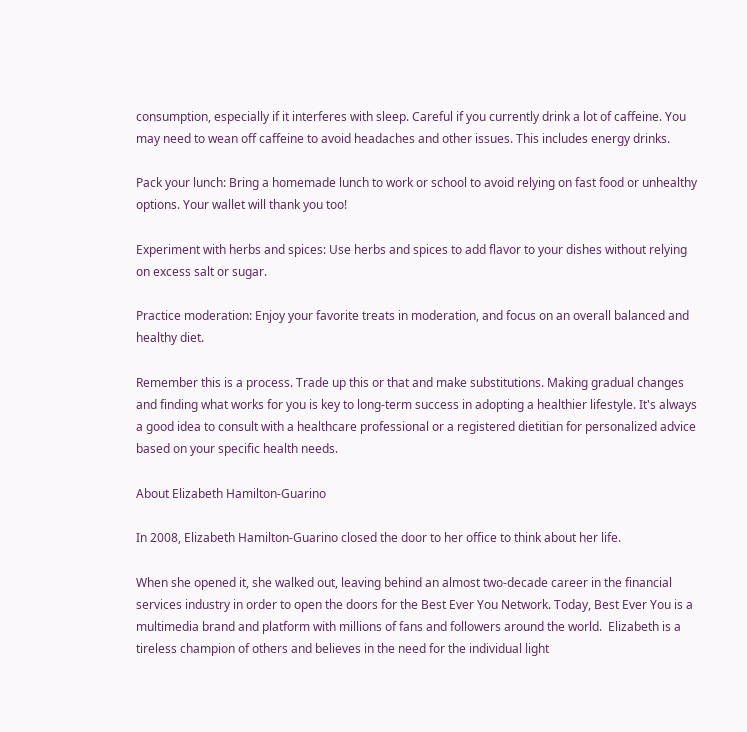consumption, especially if it interferes with sleep. Careful if you currently drink a lot of caffeine. You may need to wean off caffeine to avoid headaches and other issues. This includes energy drinks.

Pack your lunch: Bring a homemade lunch to work or school to avoid relying on fast food or unhealthy options. Your wallet will thank you too!

Experiment with herbs and spices: Use herbs and spices to add flavor to your dishes without relying on excess salt or sugar.

Practice moderation: Enjoy your favorite treats in moderation, and focus on an overall balanced and healthy diet.

Remember this is a process. Trade up this or that and make substitutions. Making gradual changes and finding what works for you is key to long-term success in adopting a healthier lifestyle. It's always a good idea to consult with a healthcare professional or a registered dietitian for personalized advice based on your specific health needs.

About Elizabeth Hamilton-Guarino

In 2008, Elizabeth Hamilton-Guarino closed the door to her office to think about her life.

When she opened it, she walked out, leaving behind an almost two-decade career in the financial services industry in order to open the doors for the Best Ever You Network. Today, Best Ever You is a multimedia brand and platform with millions of fans and followers around the world.  Elizabeth is a tireless champion of others and believes in the need for the individual light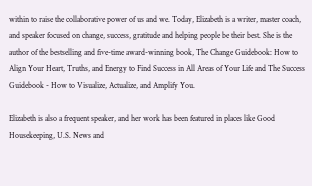within to raise the collaborative power of us and we. Today, Elizabeth is a writer, master coach, and speaker focused on change, success, gratitude and helping people be their best. She is the author of the bestselling and five-time award-winning book, The Change Guidebook: How to Align Your Heart, Truths, and Energy to Find Success in All Areas of Your Life and The Success Guidebook - How to Visualize, Actualize, and Amplify You.

Elizabeth is also a frequent speaker, and her work has been featured in places like Good Housekeeping, U.S. News and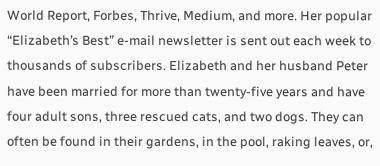World Report, Forbes, Thrive, Medium, and more. Her popular “Elizabeth’s Best” e-mail newsletter is sent out each week to thousands of subscribers. Elizabeth and her husband Peter have been married for more than twenty-five years and have four adult sons, three rescued cats, and two dogs. They can often be found in their gardens, in the pool, raking leaves, or,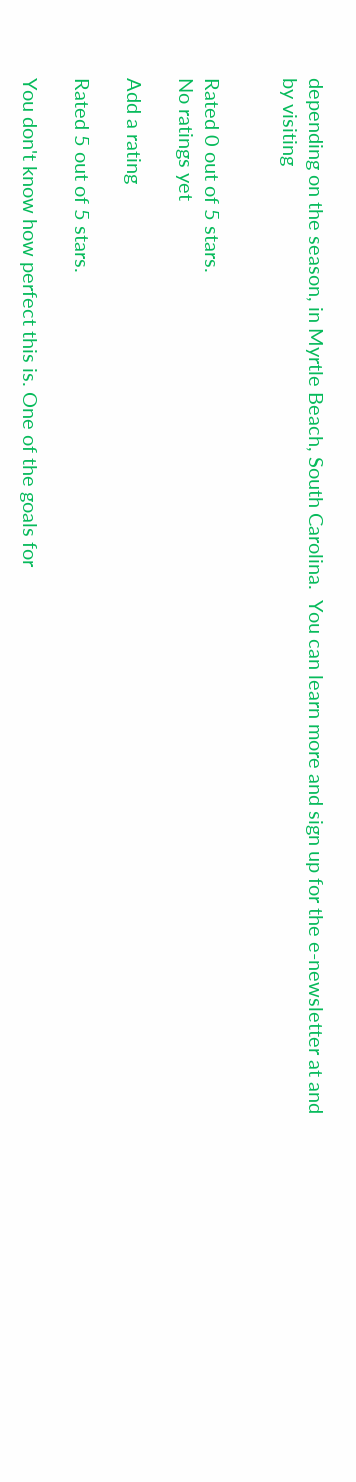depending on the season, in Myrtle Beach, South Carolina.  You can learn more and sign up for the e-newsletter at and by visiting


Rated 0 out of 5 stars.
No ratings yet

Add a rating

Rated 5 out of 5 stars.

You don't know how perfect this is. One of the goals for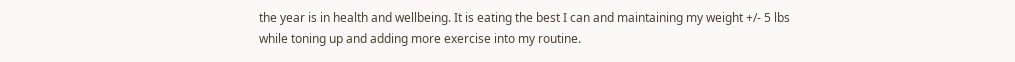the year is in health and wellbeing. It is eating the best I can and maintaining my weight +/- 5 lbs while toning up and adding more exercise into my routine.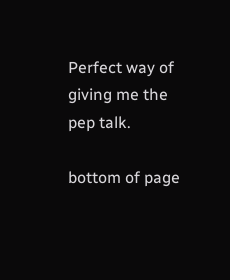Perfect way of giving me the pep talk.

bottom of page